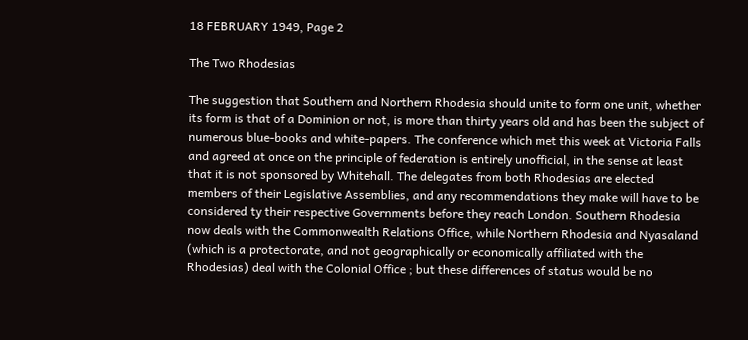18 FEBRUARY 1949, Page 2

The Two Rhodesias

The suggestion that Southern and Northern Rhodesia should unite to form one unit, whether its form is that of a Dominion or not, is more than thirty years old and has been the subject of numerous blue-books and white-papers. The conference which met this week at Victoria Falls and agreed at once on the principle of federation is entirely unofficial, in the sense at least that it is not sponsored by Whitehall. The delegates from both Rhodesias are elected members of their Legislative Assemblies, and any recommendations they make will have to be considered ty their respective Governments before they reach London. Southern Rhodesia now deals with the Commonwealth Relations Office, while Northern Rhodesia and Nyasaland (which is a protectorate, and not geographically or economically affiliated with the Rhodesias) deal with the Colonial Office ; but these differences of status would be no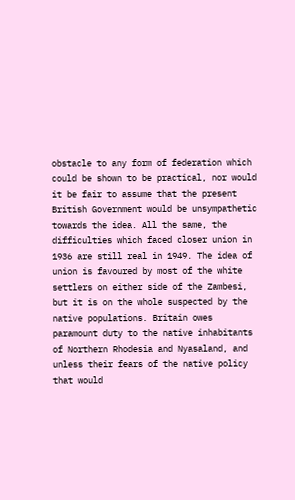obstacle to any form of federation which could be shown to be practical, nor would it be fair to assume that the present British Government would be unsympathetic towards the idea. All the same, the difficulties which faced closer union in 1936 are still real in 1949. The idea of union is favoured by most of the white settlers on either side of the Zambesi, but it is on the whole suspected by the native populations. Britain owes paramount duty to the native inhabitants of Northern Rhodesia and Nyasaland, and unless their fears of the native policy that would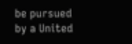be pursued by a United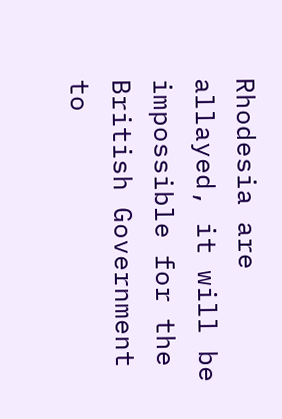Rhodesia are allayed, it will be impossible for the British Government to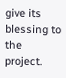give its blessing to the project.